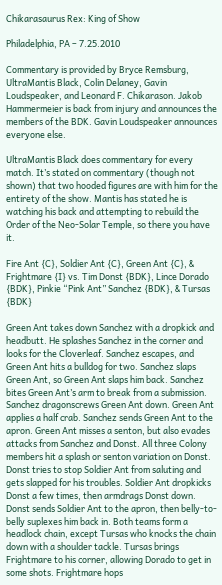Chikarasaurus Rex: King of Show

Philadelphia, PA – 7.25.2010

Commentary is provided by Bryce Remsburg, UltraMantis Black, Colin Delaney, Gavin Loudspeaker, and Leonard F. Chikarason. Jakob Hammermeier is back from injury and announces the members of the BDK. Gavin Loudspeaker announces everyone else.

UltraMantis Black does commentary for every match. It’s stated on commentary (though not shown) that two hooded figures are with him for the entirety of the show. Mantis has stated he is watching his back and attempting to rebuild the Order of the Neo-Solar Temple, so there you have it.

Fire Ant {C}, Soldier Ant {C}, Green Ant {C}, & Frightmare {I} vs. Tim Donst {BDK}, Lince Dorado {BDK}, Pinkie “Pink Ant” Sanchez {BDK}, & Tursas {BDK}

Green Ant takes down Sanchez with a dropkick and headbutt. He splashes Sanchez in the corner and looks for the Cloverleaf. Sanchez escapes, and Green Ant hits a bulldog for two. Sanchez slaps Green Ant, so Green Ant slaps him back. Sanchez bites Green Ant’s arm to break from a submission. Sanchez dragonscrews Green Ant down. Green Ant applies a half crab. Sanchez sends Green Ant to the apron. Green Ant misses a senton, but also evades attacks from Sanchez and Donst. All three Colony members hit a splash or senton variation on Donst. Donst tries to stop Soldier Ant from saluting and gets slapped for his troubles. Soldier Ant dropkicks Donst a few times, then armdrags Donst down. Donst sends Soldier Ant to the apron, then belly-to-belly suplexes him back in. Both teams form a headlock chain, except Tursas who knocks the chain down with a shoulder tackle. Tursas brings Frightmare to his corner, allowing Dorado to get in some shots. Frightmare hops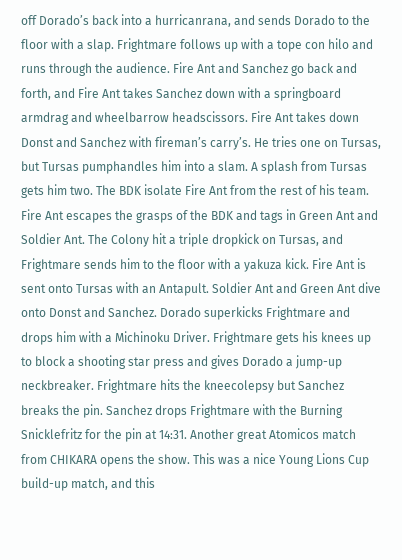off Dorado’s back into a hurricanrana, and sends Dorado to the floor with a slap. Frightmare follows up with a tope con hilo and runs through the audience. Fire Ant and Sanchez go back and forth, and Fire Ant takes Sanchez down with a springboard armdrag and wheelbarrow headscissors. Fire Ant takes down Donst and Sanchez with fireman’s carry’s. He tries one on Tursas, but Tursas pumphandles him into a slam. A splash from Tursas gets him two. The BDK isolate Fire Ant from the rest of his team. Fire Ant escapes the grasps of the BDK and tags in Green Ant and Soldier Ant. The Colony hit a triple dropkick on Tursas, and Frightmare sends him to the floor with a yakuza kick. Fire Ant is sent onto Tursas with an Antapult. Soldier Ant and Green Ant dive onto Donst and Sanchez. Dorado superkicks Frightmare and drops him with a Michinoku Driver. Frightmare gets his knees up to block a shooting star press and gives Dorado a jump-up neckbreaker. Frightmare hits the kneecolepsy but Sanchez breaks the pin. Sanchez drops Frightmare with the Burning Snicklefritz for the pin at 14:31. Another great Atomicos match from CHIKARA opens the show. This was a nice Young Lions Cup build-up match, and this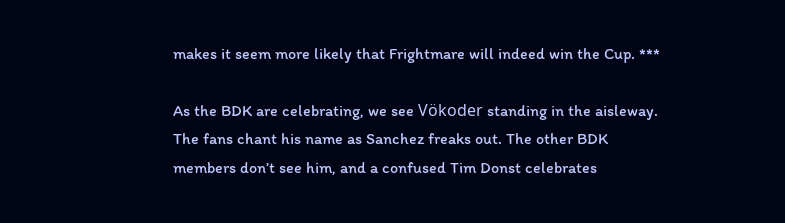makes it seem more likely that Frightmare will indeed win the Cup. ***

As the BDK are celebrating, we see Vökoder standing in the aisleway. The fans chant his name as Sanchez freaks out. The other BDK members don’t see him, and a confused Tim Donst celebrates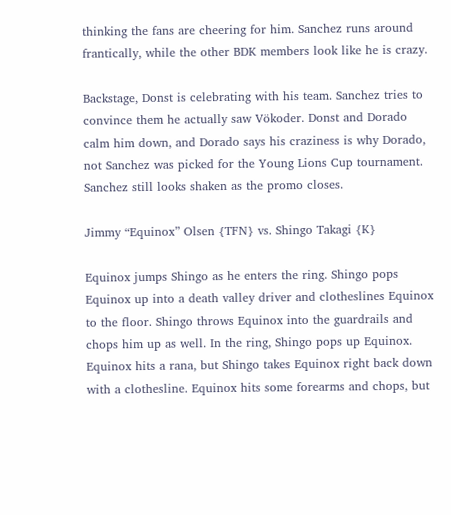thinking the fans are cheering for him. Sanchez runs around frantically, while the other BDK members look like he is crazy.

Backstage, Donst is celebrating with his team. Sanchez tries to convince them he actually saw Vökoder. Donst and Dorado calm him down, and Dorado says his craziness is why Dorado, not Sanchez was picked for the Young Lions Cup tournament. Sanchez still looks shaken as the promo closes.

Jimmy “Equinox” Olsen {TFN} vs. Shingo Takagi {K}

Equinox jumps Shingo as he enters the ring. Shingo pops Equinox up into a death valley driver and clotheslines Equinox to the floor. Shingo throws Equinox into the guardrails and chops him up as well. In the ring, Shingo pops up Equinox. Equinox hits a rana, but Shingo takes Equinox right back down with a clothesline. Equinox hits some forearms and chops, but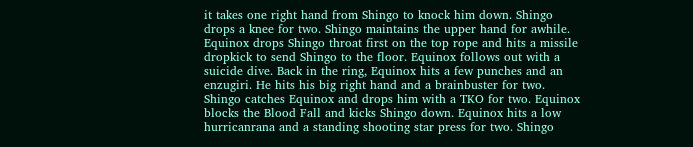it takes one right hand from Shingo to knock him down. Shingo drops a knee for two. Shingo maintains the upper hand for awhile. Equinox drops Shingo throat first on the top rope and hits a missile dropkick to send Shingo to the floor. Equinox follows out with a suicide dive. Back in the ring, Equinox hits a few punches and an enzugiri. He hits his big right hand and a brainbuster for two. Shingo catches Equinox and drops him with a TKO for two. Equinox blocks the Blood Fall and kicks Shingo down. Equinox hits a low hurricanrana and a standing shooting star press for two. Shingo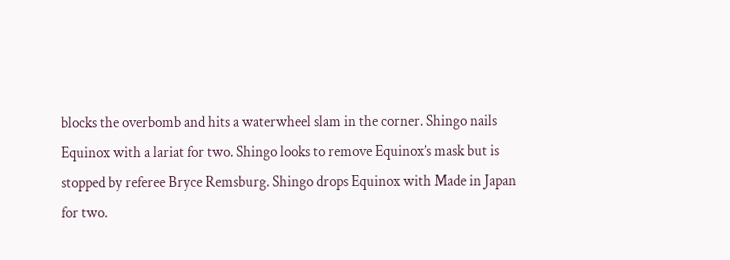blocks the overbomb and hits a waterwheel slam in the corner. Shingo nails Equinox with a lariat for two. Shingo looks to remove Equinox’s mask but is stopped by referee Bryce Remsburg. Shingo drops Equinox with Made in Japan for two.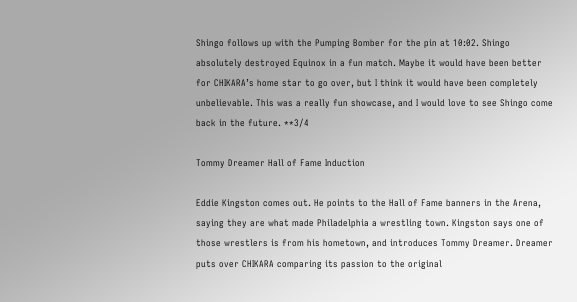Shingo follows up with the Pumping Bomber for the pin at 10:02. Shingo absolutely destroyed Equinox in a fun match. Maybe it would have been better for CHIKARA’s home star to go over, but I think it would have been completely unbelievable. This was a really fun showcase, and I would love to see Shingo come back in the future. **3/4

Tommy Dreamer Hall of Fame Induction

Eddie Kingston comes out. He points to the Hall of Fame banners in the Arena, saying they are what made Philadelphia a wrestling town. Kingston says one of those wrestlers is from his hometown, and introduces Tommy Dreamer. Dreamer puts over CHIKARA comparing its passion to the original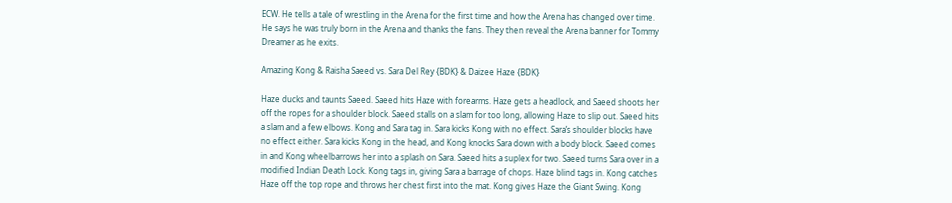ECW. He tells a tale of wrestling in the Arena for the first time and how the Arena has changed over time. He says he was truly born in the Arena and thanks the fans. They then reveal the Arena banner for Tommy Dreamer as he exits.

Amazing Kong & Raisha Saeed vs. Sara Del Rey {BDK} & Daizee Haze {BDK}

Haze ducks and taunts Saeed. Saeed hits Haze with forearms. Haze gets a headlock, and Saeed shoots her off the ropes for a shoulder block. Saeed stalls on a slam for too long, allowing Haze to slip out. Saeed hits a slam and a few elbows. Kong and Sara tag in. Sara kicks Kong with no effect. Sara’s shoulder blocks have no effect either. Sara kicks Kong in the head, and Kong knocks Sara down with a body block. Saeed comes in and Kong wheelbarrows her into a splash on Sara. Saeed hits a suplex for two. Saeed turns Sara over in a modified Indian Death Lock. Kong tags in, giving Sara a barrage of chops. Haze blind tags in. Kong catches Haze off the top rope and throws her chest first into the mat. Kong gives Haze the Giant Swing. Kong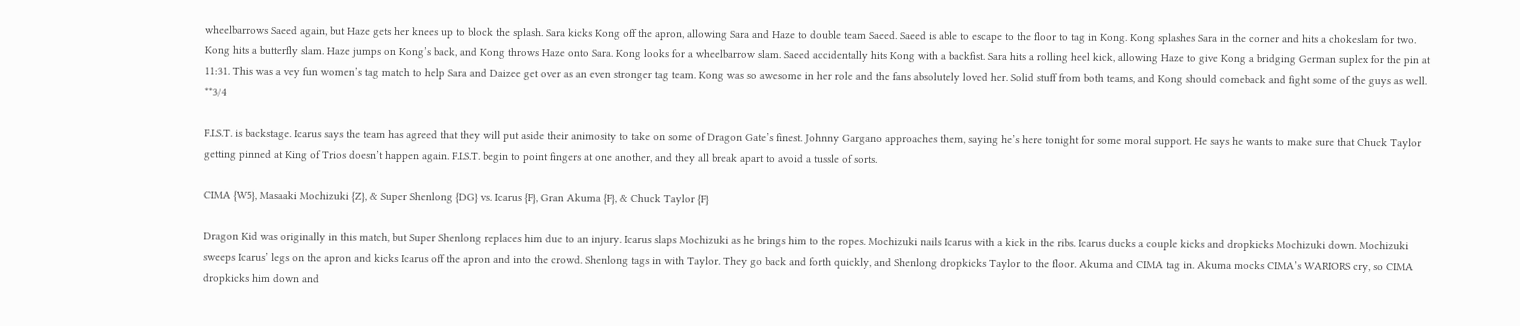wheelbarrows Saeed again, but Haze gets her knees up to block the splash. Sara kicks Kong off the apron, allowing Sara and Haze to double team Saeed. Saeed is able to escape to the floor to tag in Kong. Kong splashes Sara in the corner and hits a chokeslam for two. Kong hits a butterfly slam. Haze jumps on Kong’s back, and Kong throws Haze onto Sara. Kong looks for a wheelbarrow slam. Saeed accidentally hits Kong with a backfist. Sara hits a rolling heel kick, allowing Haze to give Kong a bridging German suplex for the pin at 11:31. This was a vey fun women’s tag match to help Sara and Daizee get over as an even stronger tag team. Kong was so awesome in her role and the fans absolutely loved her. Solid stuff from both teams, and Kong should comeback and fight some of the guys as well. **3/4

F.I.S.T. is backstage. Icarus says the team has agreed that they will put aside their animosity to take on some of Dragon Gate’s finest. Johnny Gargano approaches them, saying he’s here tonight for some moral support. He says he wants to make sure that Chuck Taylor getting pinned at King of Trios doesn’t happen again. F.I.S.T. begin to point fingers at one another, and they all break apart to avoid a tussle of sorts.

CIMA {W5}, Masaaki Mochizuki {Z}, & Super Shenlong {DG} vs. Icarus {F}, Gran Akuma {F}, & Chuck Taylor {F}

Dragon Kid was originally in this match, but Super Shenlong replaces him due to an injury. Icarus slaps Mochizuki as he brings him to the ropes. Mochizuki nails Icarus with a kick in the ribs. Icarus ducks a couple kicks and dropkicks Mochizuki down. Mochizuki sweeps Icarus’ legs on the apron and kicks Icarus off the apron and into the crowd. Shenlong tags in with Taylor. They go back and forth quickly, and Shenlong dropkicks Taylor to the floor. Akuma and CIMA tag in. Akuma mocks CIMA’s WARIORS cry, so CIMA dropkicks him down and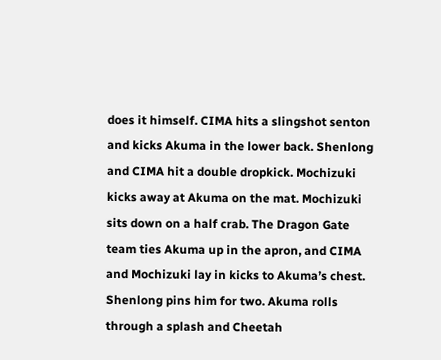does it himself. CIMA hits a slingshot senton and kicks Akuma in the lower back. Shenlong and CIMA hit a double dropkick. Mochizuki kicks away at Akuma on the mat. Mochizuki sits down on a half crab. The Dragon Gate team ties Akuma up in the apron, and CIMA and Mochizuki lay in kicks to Akuma’s chest. Shenlong pins him for two. Akuma rolls through a splash and Cheetah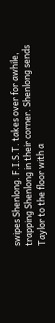swipes Shenlong. F.I.S.T. takes over for awhile, trapping Shenlong in their corner. Shenlong sends Taylor to the floor with a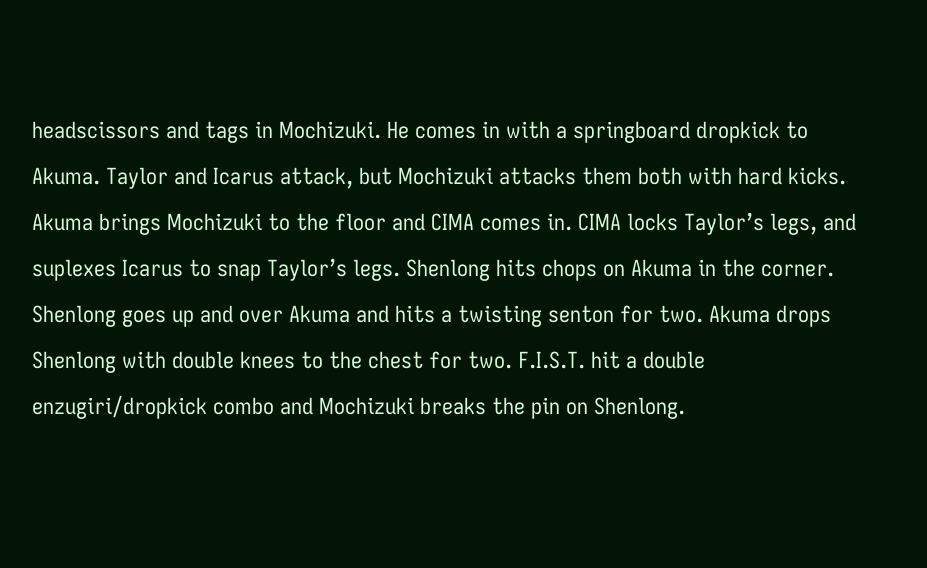headscissors and tags in Mochizuki. He comes in with a springboard dropkick to Akuma. Taylor and Icarus attack, but Mochizuki attacks them both with hard kicks. Akuma brings Mochizuki to the floor and CIMA comes in. CIMA locks Taylor’s legs, and suplexes Icarus to snap Taylor’s legs. Shenlong hits chops on Akuma in the corner. Shenlong goes up and over Akuma and hits a twisting senton for two. Akuma drops Shenlong with double knees to the chest for two. F.I.S.T. hit a double enzugiri/dropkick combo and Mochizuki breaks the pin on Shenlong.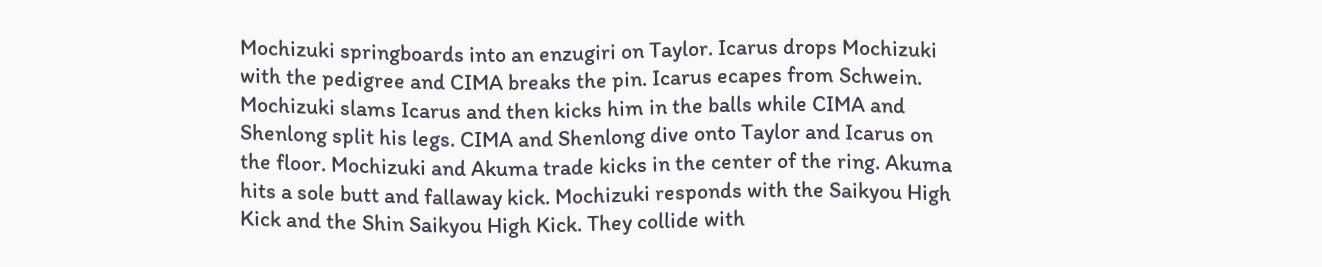Mochizuki springboards into an enzugiri on Taylor. Icarus drops Mochizuki with the pedigree and CIMA breaks the pin. Icarus ecapes from Schwein. Mochizuki slams Icarus and then kicks him in the balls while CIMA and Shenlong split his legs. CIMA and Shenlong dive onto Taylor and Icarus on the floor. Mochizuki and Akuma trade kicks in the center of the ring. Akuma hits a sole butt and fallaway kick. Mochizuki responds with the Saikyou High Kick and the Shin Saikyou High Kick. They collide with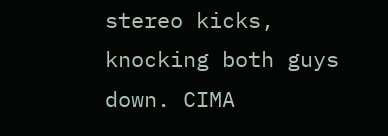stereo kicks, knocking both guys down. CIMA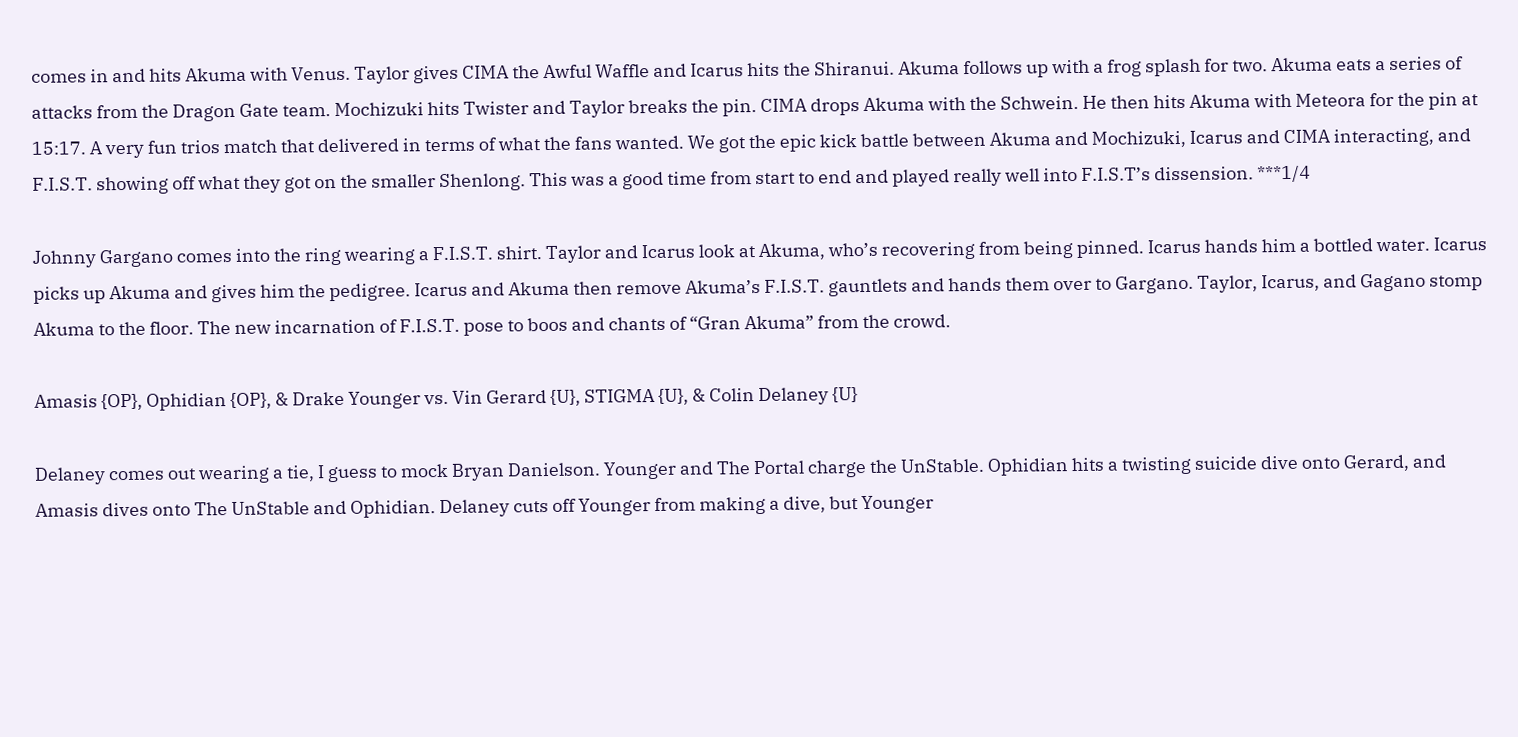comes in and hits Akuma with Venus. Taylor gives CIMA the Awful Waffle and Icarus hits the Shiranui. Akuma follows up with a frog splash for two. Akuma eats a series of attacks from the Dragon Gate team. Mochizuki hits Twister and Taylor breaks the pin. CIMA drops Akuma with the Schwein. He then hits Akuma with Meteora for the pin at 15:17. A very fun trios match that delivered in terms of what the fans wanted. We got the epic kick battle between Akuma and Mochizuki, Icarus and CIMA interacting, and F.I.S.T. showing off what they got on the smaller Shenlong. This was a good time from start to end and played really well into F.I.S.T’s dissension. ***1/4

Johnny Gargano comes into the ring wearing a F.I.S.T. shirt. Taylor and Icarus look at Akuma, who’s recovering from being pinned. Icarus hands him a bottled water. Icarus picks up Akuma and gives him the pedigree. Icarus and Akuma then remove Akuma’s F.I.S.T. gauntlets and hands them over to Gargano. Taylor, Icarus, and Gagano stomp Akuma to the floor. The new incarnation of F.I.S.T. pose to boos and chants of “Gran Akuma” from the crowd.

Amasis {OP}, Ophidian {OP}, & Drake Younger vs. Vin Gerard {U}, STIGMA {U}, & Colin Delaney {U}

Delaney comes out wearing a tie, I guess to mock Bryan Danielson. Younger and The Portal charge the UnStable. Ophidian hits a twisting suicide dive onto Gerard, and Amasis dives onto The UnStable and Ophidian. Delaney cuts off Younger from making a dive, but Younger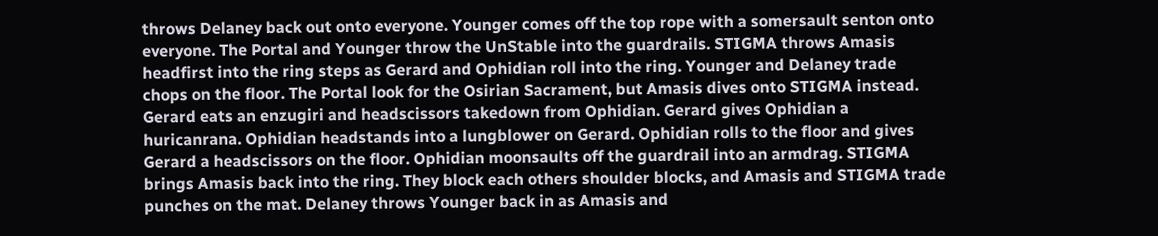throws Delaney back out onto everyone. Younger comes off the top rope with a somersault senton onto everyone. The Portal and Younger throw the UnStable into the guardrails. STIGMA throws Amasis headfirst into the ring steps as Gerard and Ophidian roll into the ring. Younger and Delaney trade chops on the floor. The Portal look for the Osirian Sacrament, but Amasis dives onto STIGMA instead. Gerard eats an enzugiri and headscissors takedown from Ophidian. Gerard gives Ophidian a huricanrana. Ophidian headstands into a lungblower on Gerard. Ophidian rolls to the floor and gives Gerard a headscissors on the floor. Ophidian moonsaults off the guardrail into an armdrag. STIGMA brings Amasis back into the ring. They block each others shoulder blocks, and Amasis and STIGMA trade punches on the mat. Delaney throws Younger back in as Amasis and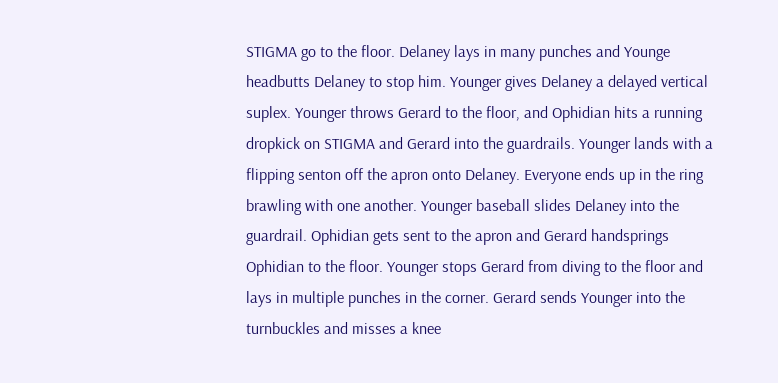STIGMA go to the floor. Delaney lays in many punches and Younge headbutts Delaney to stop him. Younger gives Delaney a delayed vertical suplex. Younger throws Gerard to the floor, and Ophidian hits a running dropkick on STIGMA and Gerard into the guardrails. Younger lands with a flipping senton off the apron onto Delaney. Everyone ends up in the ring brawling with one another. Younger baseball slides Delaney into the guardrail. Ophidian gets sent to the apron and Gerard handsprings Ophidian to the floor. Younger stops Gerard from diving to the floor and lays in multiple punches in the corner. Gerard sends Younger into the turnbuckles and misses a knee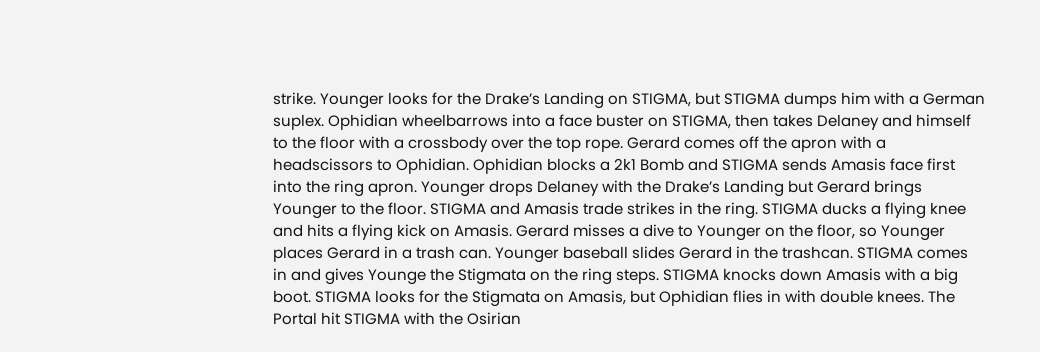strike. Younger looks for the Drake’s Landing on STIGMA, but STIGMA dumps him with a German suplex. Ophidian wheelbarrows into a face buster on STIGMA, then takes Delaney and himself to the floor with a crossbody over the top rope. Gerard comes off the apron with a headscissors to Ophidian. Ophidian blocks a 2k1 Bomb and STIGMA sends Amasis face first into the ring apron. Younger drops Delaney with the Drake’s Landing but Gerard brings Younger to the floor. STIGMA and Amasis trade strikes in the ring. STIGMA ducks a flying knee and hits a flying kick on Amasis. Gerard misses a dive to Younger on the floor, so Younger places Gerard in a trash can. Younger baseball slides Gerard in the trashcan. STIGMA comes in and gives Younge the Stigmata on the ring steps. STIGMA knocks down Amasis with a big boot. STIGMA looks for the Stigmata on Amasis, but Ophidian flies in with double knees. The Portal hit STIGMA with the Osirian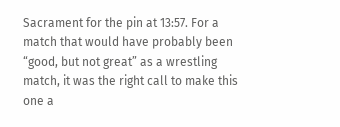Sacrament for the pin at 13:57. For a match that would have probably been “good, but not great” as a wrestling match, it was the right call to make this one a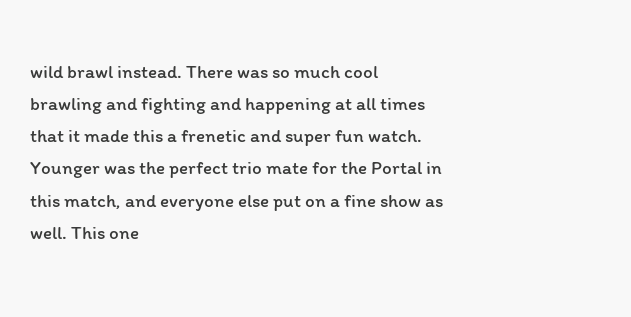wild brawl instead. There was so much cool brawling and fighting and happening at all times that it made this a frenetic and super fun watch. Younger was the perfect trio mate for the Portal in this match, and everyone else put on a fine show as well. This one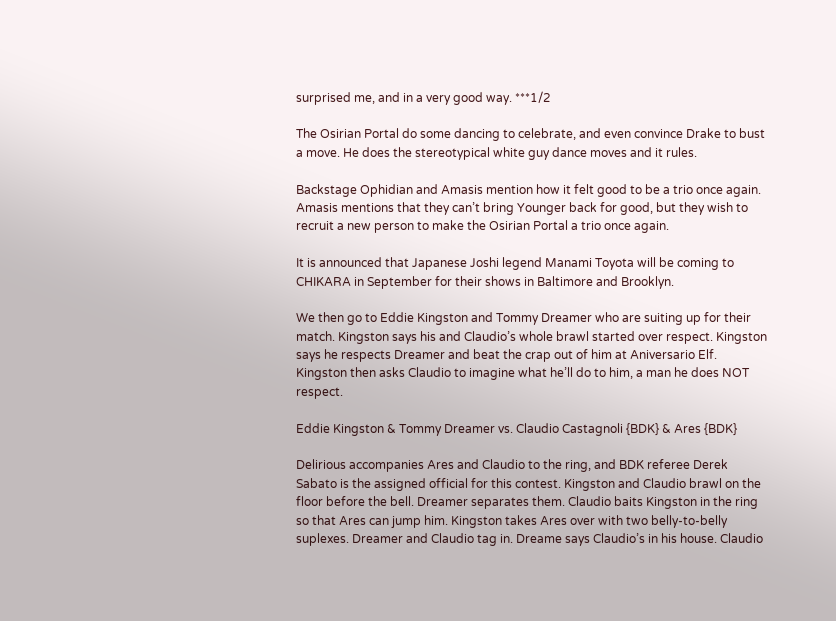surprised me, and in a very good way. ***1/2

The Osirian Portal do some dancing to celebrate, and even convince Drake to bust a move. He does the stereotypical white guy dance moves and it rules.

Backstage Ophidian and Amasis mention how it felt good to be a trio once again. Amasis mentions that they can’t bring Younger back for good, but they wish to recruit a new person to make the Osirian Portal a trio once again.

It is announced that Japanese Joshi legend Manami Toyota will be coming to CHIKARA in September for their shows in Baltimore and Brooklyn.

We then go to Eddie Kingston and Tommy Dreamer who are suiting up for their match. Kingston says his and Claudio’s whole brawl started over respect. Kingston says he respects Dreamer and beat the crap out of him at Aniversario Elf. Kingston then asks Claudio to imagine what he’ll do to him, a man he does NOT respect.

Eddie Kingston & Tommy Dreamer vs. Claudio Castagnoli {BDK} & Ares {BDK}

Delirious accompanies Ares and Claudio to the ring, and BDK referee Derek Sabato is the assigned official for this contest. Kingston and Claudio brawl on the floor before the bell. Dreamer separates them. Claudio baits Kingston in the ring so that Ares can jump him. Kingston takes Ares over with two belly-to-belly suplexes. Dreamer and Claudio tag in. Dreame says Claudio’s in his house. Claudio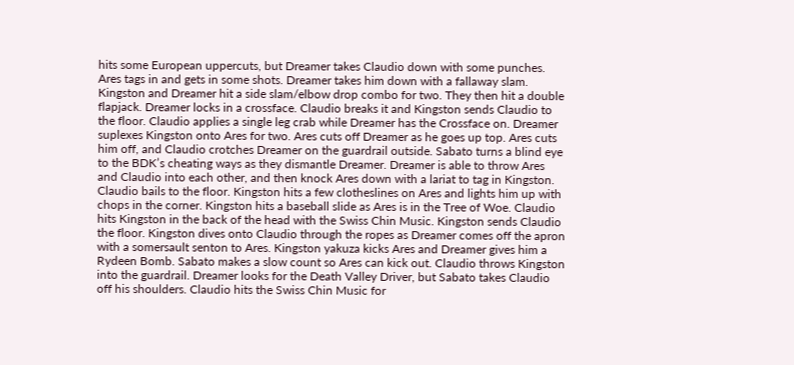hits some European uppercuts, but Dreamer takes Claudio down with some punches. Ares tags in and gets in some shots. Dreamer takes him down with a fallaway slam. Kingston and Dreamer hit a side slam/elbow drop combo for two. They then hit a double flapjack. Dreamer locks in a crossface. Claudio breaks it and Kingston sends Claudio to the floor. Claudio applies a single leg crab while Dreamer has the Crossface on. Dreamer suplexes Kingston onto Ares for two. Ares cuts off Dreamer as he goes up top. Ares cuts him off, and Claudio crotches Dreamer on the guardrail outside. Sabato turns a blind eye to the BDK’s cheating ways as they dismantle Dreamer. Dreamer is able to throw Ares and Claudio into each other, and then knock Ares down with a lariat to tag in Kingston. Claudio bails to the floor. Kingston hits a few clotheslines on Ares and lights him up with chops in the corner. Kingston hits a baseball slide as Ares is in the Tree of Woe. Claudio hits Kingston in the back of the head with the Swiss Chin Music. Kingston sends Claudio the floor. Kingston dives onto Claudio through the ropes as Dreamer comes off the apron with a somersault senton to Ares. Kingston yakuza kicks Ares and Dreamer gives him a Rydeen Bomb. Sabato makes a slow count so Ares can kick out. Claudio throws Kingston into the guardrail. Dreamer looks for the Death Valley Driver, but Sabato takes Claudio off his shoulders. Claudio hits the Swiss Chin Music for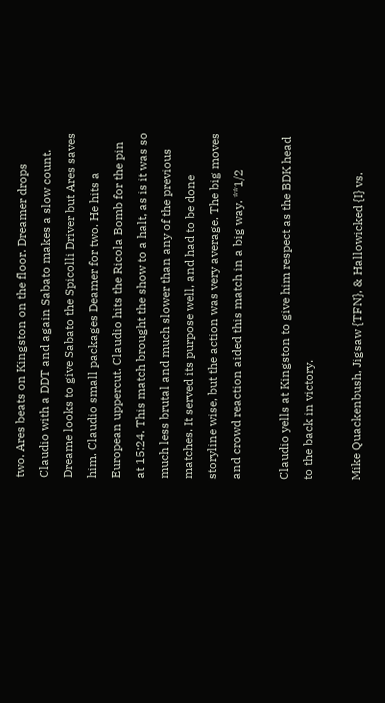two. Ares beats on Kingston on the floor. Dreamer drops Claudio with a DDT and again Sabato makes a slow count. Dreame looks to give Sabato the Spicolli Driver but Ares saves him. Claudio small packages Deamer for two. He hits a European uppercut. Claudio hits the Ricola Bomb for the pin at 15:24. This match brought the show to a halt, as is it was so much less brutal and much slower than any of the previous matches. It served its purpose well, and had to be done storyline wise, but the action was very average. The big moves and crowd reaction aided this match in a big way. **1/2

Claudio yells at Kingston to give him respect as the BDK head to the back in victory.

Mike Quackenbush, Jigsaw {TFN}, & Hallowicked {I} vs.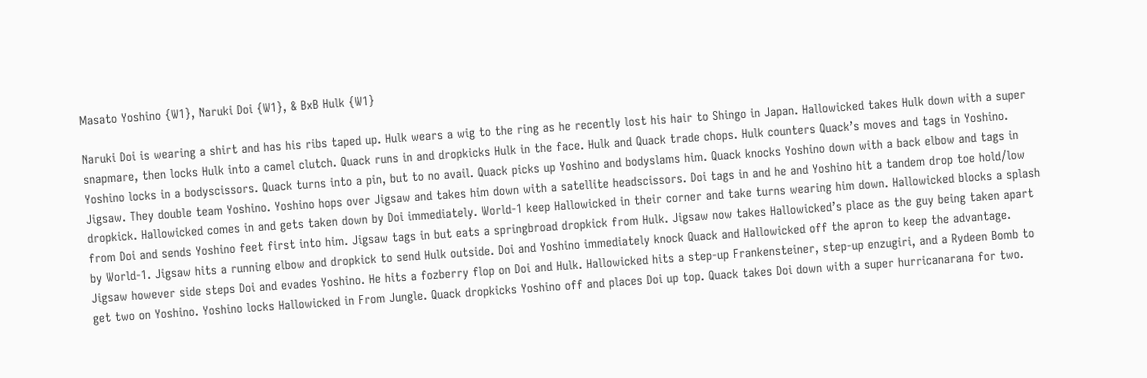Masato Yoshino {W1}, Naruki Doi {W1}, & BxB Hulk {W1}

Naruki Doi is wearing a shirt and has his ribs taped up. Hulk wears a wig to the ring as he recently lost his hair to Shingo in Japan. Hallowicked takes Hulk down with a super snapmare, then locks Hulk into a camel clutch. Quack runs in and dropkicks Hulk in the face. Hulk and Quack trade chops. Hulk counters Quack’s moves and tags in Yoshino. Yoshino locks in a bodyscissors. Quack turns into a pin, but to no avail. Quack picks up Yoshino and bodyslams him. Quack knocks Yoshino down with a back elbow and tags in Jigsaw. They double team Yoshino. Yoshino hops over Jigsaw and takes him down with a satellite headscissors. Doi tags in and he and Yoshino hit a tandem drop toe hold/low dropkick. Hallowicked comes in and gets taken down by Doi immediately. World-1 keep Hallowicked in their corner and take turns wearing him down. Hallowicked blocks a splash from Doi and sends Yoshino feet first into him. Jigsaw tags in but eats a springbroad dropkick from Hulk. Jigsaw now takes Hallowicked’s place as the guy being taken apart by World-1. Jigsaw hits a running elbow and dropkick to send Hulk outside. Doi and Yoshino immediately knock Quack and Hallowicked off the apron to keep the advantage. Jigsaw however side steps Doi and evades Yoshino. He hits a fozberry flop on Doi and Hulk. Hallowicked hits a step-up Frankensteiner, step-up enzugiri, and a Rydeen Bomb to get two on Yoshino. Yoshino locks Hallowicked in From Jungle. Quack dropkicks Yoshino off and places Doi up top. Quack takes Doi down with a super hurricanarana for two.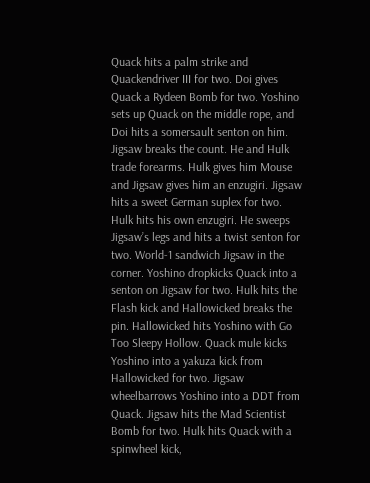Quack hits a palm strike and Quackendriver III for two. Doi gives Quack a Rydeen Bomb for two. Yoshino sets up Quack on the middle rope, and Doi hits a somersault senton on him. Jigsaw breaks the count. He and Hulk trade forearms. Hulk gives him Mouse and Jigsaw gives him an enzugiri. Jigsaw hits a sweet German suplex for two. Hulk hits his own enzugiri. He sweeps Jigsaw’s legs and hits a twist senton for two. World-1 sandwich Jigsaw in the corner. Yoshino dropkicks Quack into a senton on Jigsaw for two. Hulk hits the Flash kick and Hallowicked breaks the pin. Hallowicked hits Yoshino with Go Too Sleepy Hollow. Quack mule kicks Yoshino into a yakuza kick from Hallowicked for two. Jigsaw wheelbarrows Yoshino into a DDT from Quack. Jigsaw hits the Mad Scientist Bomb for two. Hulk hits Quack with a spinwheel kick,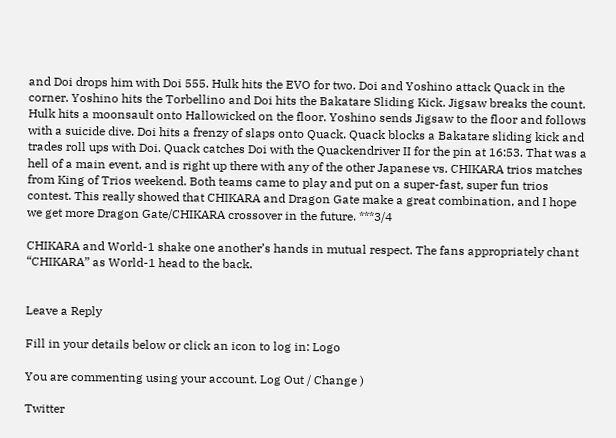and Doi drops him with Doi 555. Hulk hits the EVO for two. Doi and Yoshino attack Quack in the corner. Yoshino hits the Torbellino and Doi hits the Bakatare Sliding Kick. Jigsaw breaks the count. Hulk hits a moonsault onto Hallowicked on the floor. Yoshino sends Jigsaw to the floor and follows with a suicide dive. Doi hits a frenzy of slaps onto Quack. Quack blocks a Bakatare sliding kick and trades roll ups with Doi. Quack catches Doi with the Quackendriver II for the pin at 16:53. That was a hell of a main event, and is right up there with any of the other Japanese vs. CHIKARA trios matches from King of Trios weekend. Both teams came to play and put on a super-fast, super fun trios contest. This really showed that CHIKARA and Dragon Gate make a great combination, and I hope we get more Dragon Gate/CHIKARA crossover in the future. ***3/4

CHIKARA and World-1 shake one another’s hands in mutual respect. The fans appropriately chant “CHIKARA” as World-1 head to the back.


Leave a Reply

Fill in your details below or click an icon to log in: Logo

You are commenting using your account. Log Out / Change )

Twitter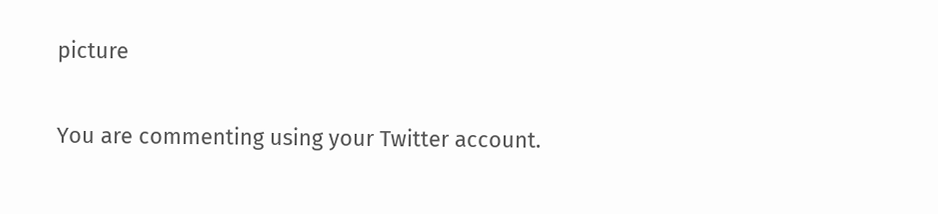picture

You are commenting using your Twitter account.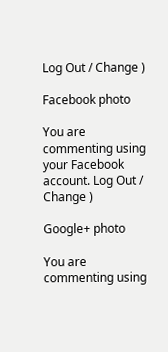Log Out / Change )

Facebook photo

You are commenting using your Facebook account. Log Out / Change )

Google+ photo

You are commenting using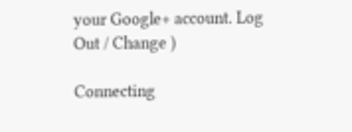your Google+ account. Log Out / Change )

Connecting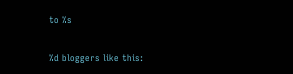to %s

%d bloggers like this: